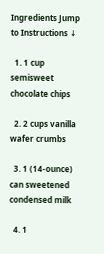Ingredients Jump to Instructions ↓

  1. 1 cup semisweet chocolate chips

  2. 2 cups vanilla wafer crumbs

  3. 1 (14-ounce) can sweetened condensed milk

  4. 1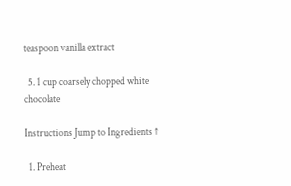teaspoon vanilla extract

  5. 1 cup coarsely chopped white chocolate

Instructions Jump to Ingredients ↑

  1. Preheat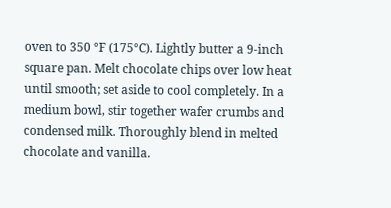oven to 350 °F (175°C). Lightly butter a 9-inch square pan. Melt chocolate chips over low heat until smooth; set aside to cool completely. In a medium bowl, stir together wafer crumbs and condensed milk. Thoroughly blend in melted chocolate and vanilla.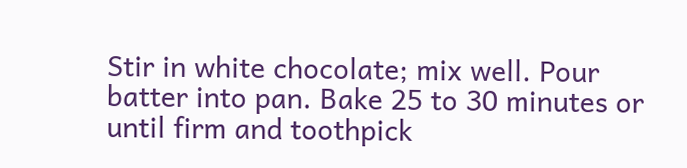Stir in white chocolate; mix well. Pour batter into pan. Bake 25 to 30 minutes or until firm and toothpick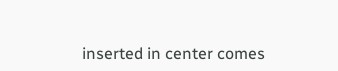inserted in center comes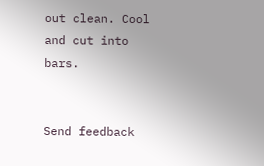out clean. Cool and cut into bars.


Send feedback